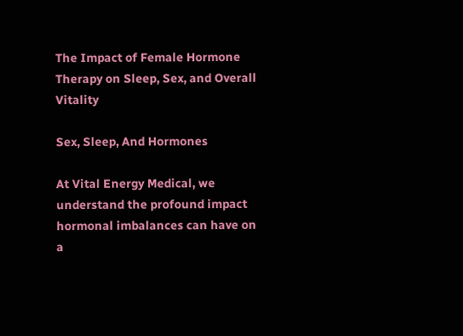The Impact of Female Hormone Therapy on Sleep, Sex, and Overall Vitality

Sex, Sleep, And Hormones

At Vital Energy Medical, we understand the profound impact hormonal imbalances can have on a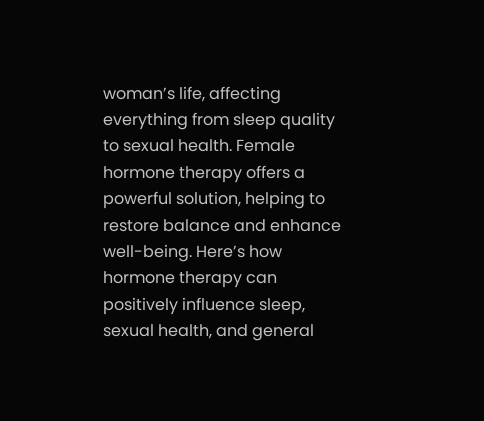woman’s life, affecting everything from sleep quality to sexual health. Female hormone therapy offers a powerful solution, helping to restore balance and enhance well-being. Here’s how hormone therapy can positively influence sleep, sexual health, and general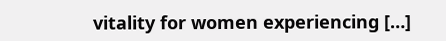vitality for women experiencing […]